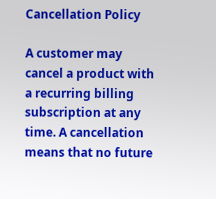Cancellation Policy

A customer may cancel a product with a recurring billing subscription at any time. A cancellation means that no future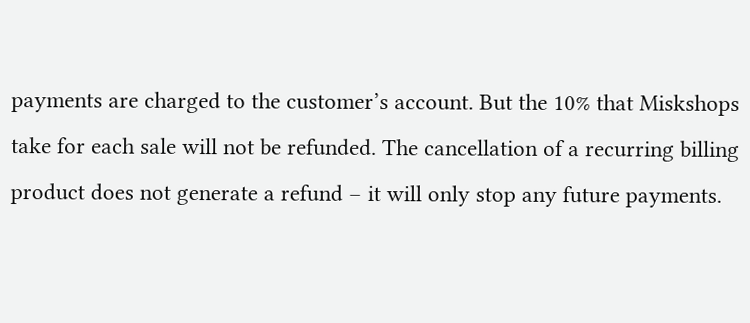payments are charged to the customer’s account. But the 10% that Miskshops take for each sale will not be refunded. The cancellation of a recurring billing product does not generate a refund – it will only stop any future payments.